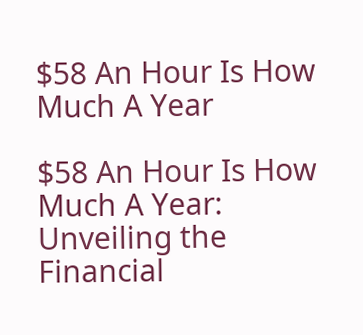$58 An Hour Is How Much A Year

$58 An Hour Is How Much A Year: Unveiling the Financial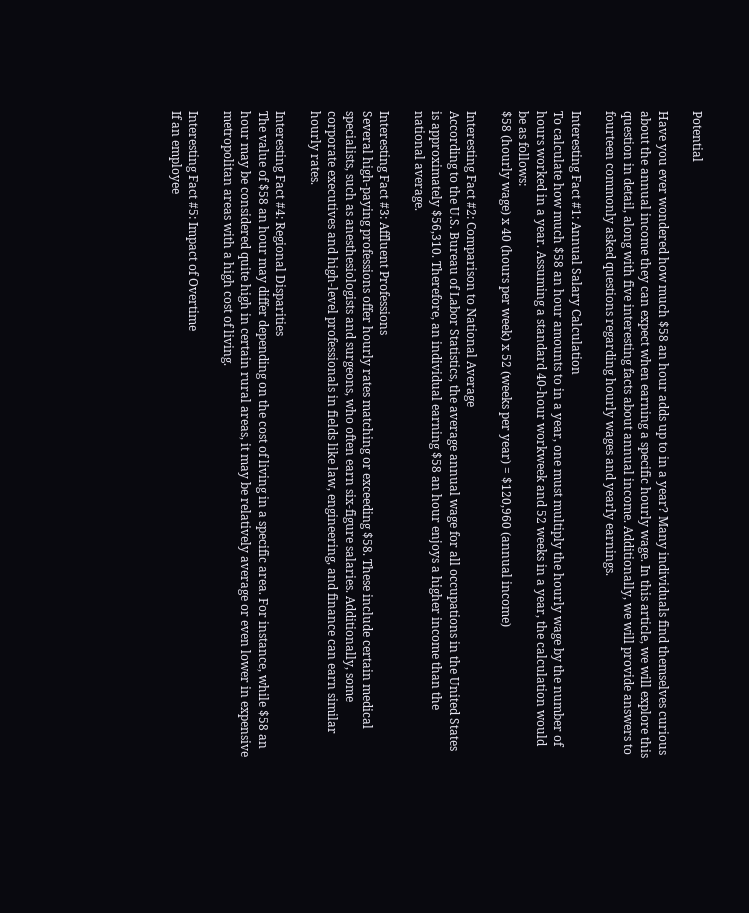Potential

Have you ever wondered how much $58 an hour adds up to in a year? Many individuals find themselves curious about the annual income they can expect when earning a specific hourly wage. In this article, we will explore this question in detail, along with five interesting facts about annual income. Additionally, we will provide answers to fourteen commonly asked questions regarding hourly wages and yearly earnings.

Interesting Fact #1: Annual Salary Calculation
To calculate how much $58 an hour amounts to in a year, one must multiply the hourly wage by the number of hours worked in a year. Assuming a standard 40-hour workweek and 52 weeks in a year, the calculation would be as follows:
$58 (hourly wage) x 40 (hours per week) x 52 (weeks per year) = $120,960 (annual income)

Interesting Fact #2: Comparison to National Average
According to the U.S. Bureau of Labor Statistics, the average annual wage for all occupations in the United States is approximately $56,310. Therefore, an individual earning $58 an hour enjoys a higher income than the national average.

Interesting Fact #3: Affluent Professions
Several high-paying professions offer hourly rates matching or exceeding $58. These include certain medical specialists, such as anesthesiologists and surgeons, who often earn six-figure salaries. Additionally, some corporate executives and high-level professionals in fields like law, engineering, and finance can earn similar hourly rates.

Interesting Fact #4: Regional Disparities
The value of $58 an hour may differ depending on the cost of living in a specific area. For instance, while $58 an hour may be considered quite high in certain rural areas, it may be relatively average or even lower in expensive metropolitan areas with a high cost of living.

Interesting Fact #5: Impact of Overtime
If an employee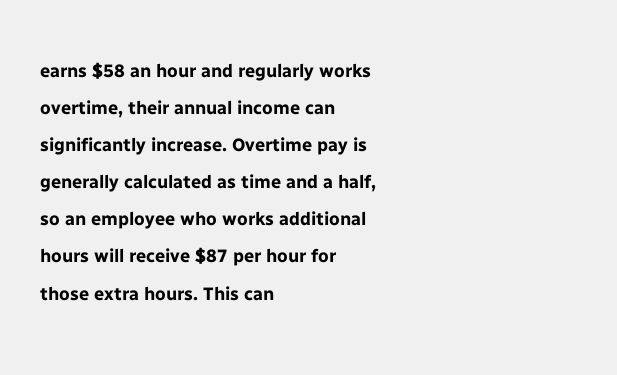earns $58 an hour and regularly works overtime, their annual income can significantly increase. Overtime pay is generally calculated as time and a half, so an employee who works additional hours will receive $87 per hour for those extra hours. This can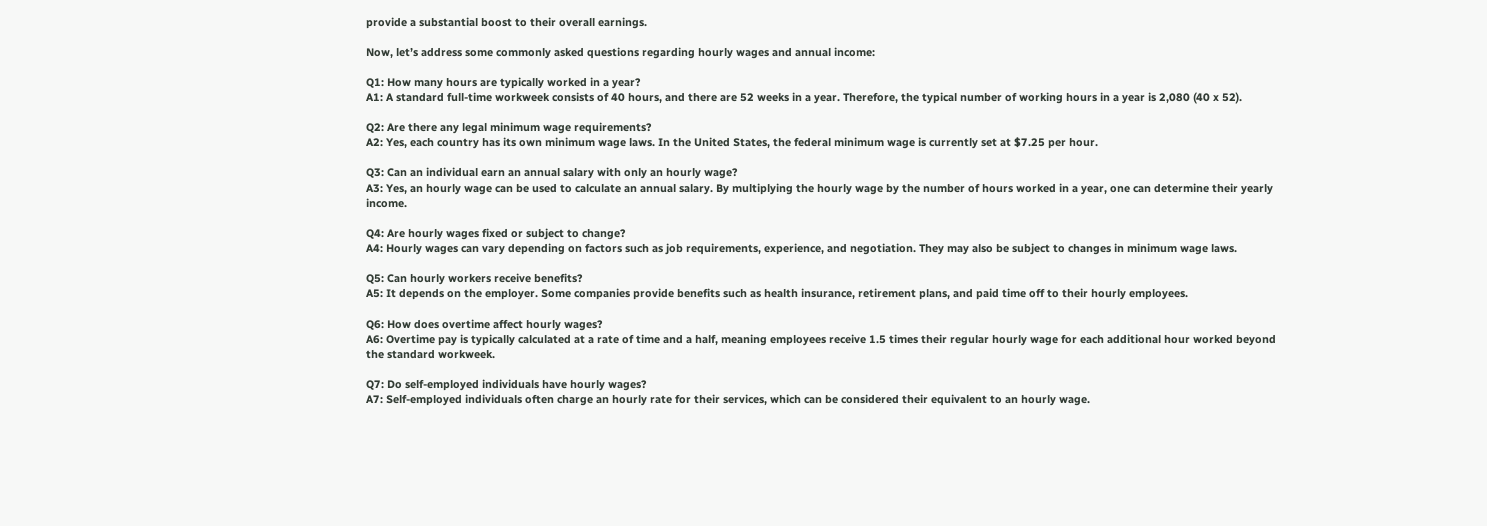provide a substantial boost to their overall earnings.

Now, let’s address some commonly asked questions regarding hourly wages and annual income:

Q1: How many hours are typically worked in a year?
A1: A standard full-time workweek consists of 40 hours, and there are 52 weeks in a year. Therefore, the typical number of working hours in a year is 2,080 (40 x 52).

Q2: Are there any legal minimum wage requirements?
A2: Yes, each country has its own minimum wage laws. In the United States, the federal minimum wage is currently set at $7.25 per hour.

Q3: Can an individual earn an annual salary with only an hourly wage?
A3: Yes, an hourly wage can be used to calculate an annual salary. By multiplying the hourly wage by the number of hours worked in a year, one can determine their yearly income.

Q4: Are hourly wages fixed or subject to change?
A4: Hourly wages can vary depending on factors such as job requirements, experience, and negotiation. They may also be subject to changes in minimum wage laws.

Q5: Can hourly workers receive benefits?
A5: It depends on the employer. Some companies provide benefits such as health insurance, retirement plans, and paid time off to their hourly employees.

Q6: How does overtime affect hourly wages?
A6: Overtime pay is typically calculated at a rate of time and a half, meaning employees receive 1.5 times their regular hourly wage for each additional hour worked beyond the standard workweek.

Q7: Do self-employed individuals have hourly wages?
A7: Self-employed individuals often charge an hourly rate for their services, which can be considered their equivalent to an hourly wage.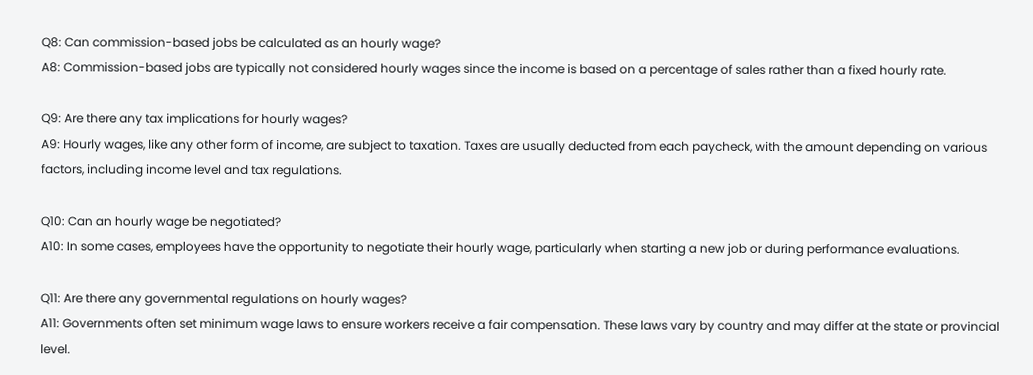Q8: Can commission-based jobs be calculated as an hourly wage?
A8: Commission-based jobs are typically not considered hourly wages since the income is based on a percentage of sales rather than a fixed hourly rate.

Q9: Are there any tax implications for hourly wages?
A9: Hourly wages, like any other form of income, are subject to taxation. Taxes are usually deducted from each paycheck, with the amount depending on various factors, including income level and tax regulations.

Q10: Can an hourly wage be negotiated?
A10: In some cases, employees have the opportunity to negotiate their hourly wage, particularly when starting a new job or during performance evaluations.

Q11: Are there any governmental regulations on hourly wages?
A11: Governments often set minimum wage laws to ensure workers receive a fair compensation. These laws vary by country and may differ at the state or provincial level.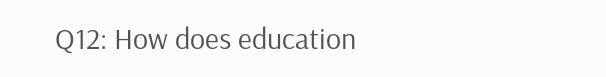Q12: How does education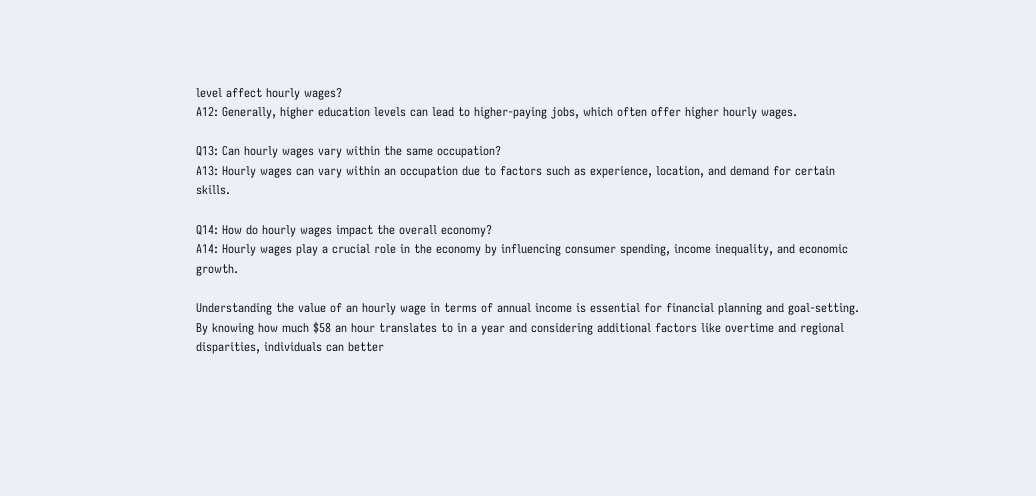level affect hourly wages?
A12: Generally, higher education levels can lead to higher-paying jobs, which often offer higher hourly wages.

Q13: Can hourly wages vary within the same occupation?
A13: Hourly wages can vary within an occupation due to factors such as experience, location, and demand for certain skills.

Q14: How do hourly wages impact the overall economy?
A14: Hourly wages play a crucial role in the economy by influencing consumer spending, income inequality, and economic growth.

Understanding the value of an hourly wage in terms of annual income is essential for financial planning and goal-setting. By knowing how much $58 an hour translates to in a year and considering additional factors like overtime and regional disparities, individuals can better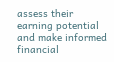assess their earning potential and make informed financial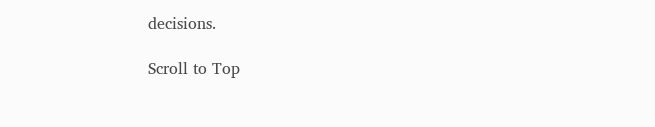decisions.

Scroll to Top